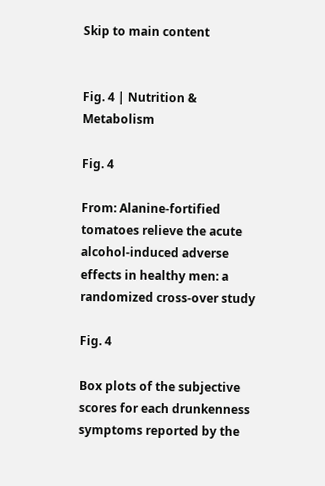Skip to main content


Fig. 4 | Nutrition & Metabolism

Fig. 4

From: Alanine-fortified tomatoes relieve the acute alcohol-induced adverse effects in healthy men: a randomized cross-over study

Fig. 4

Box plots of the subjective scores for each drunkenness symptoms reported by the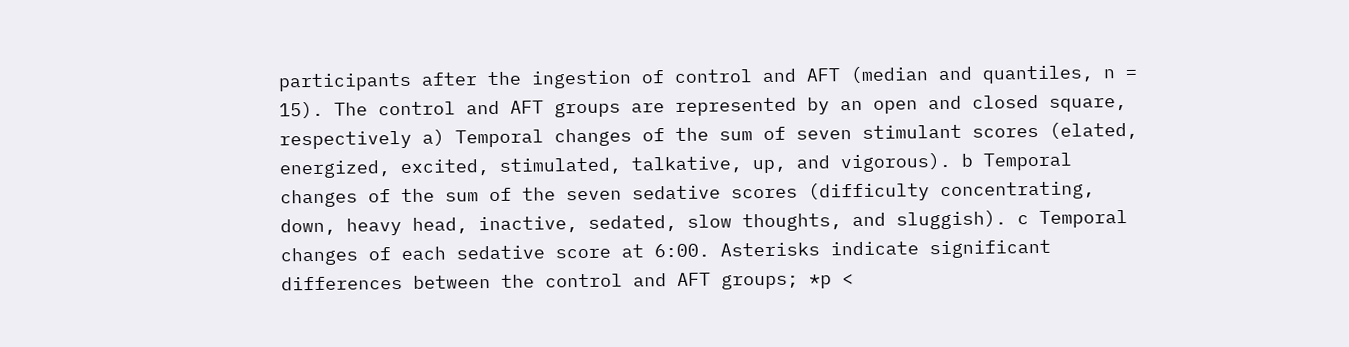participants after the ingestion of control and AFT (median and quantiles, n = 15). The control and AFT groups are represented by an open and closed square, respectively a) Temporal changes of the sum of seven stimulant scores (elated, energized, excited, stimulated, talkative, up, and vigorous). b Temporal changes of the sum of the seven sedative scores (difficulty concentrating, down, heavy head, inactive, sedated, slow thoughts, and sluggish). c Temporal changes of each sedative score at 6:00. Asterisks indicate significant differences between the control and AFT groups; *p <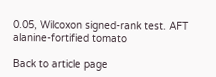0.05, Wilcoxon signed-rank test. AFT alanine-fortified tomato

Back to article page